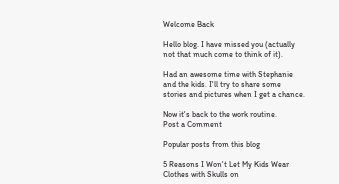Welcome Back

Hello blog. I have missed you (actually not that much come to think of it).

Had an awesome time with Stephanie and the kids. I'll try to share some stories and pictures when I get a chance.

Now it's back to the work routine.
Post a Comment

Popular posts from this blog

5 Reasons I Won't Let My Kids Wear Clothes with Skulls on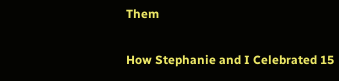Them

How Stephanie and I Celebrated 15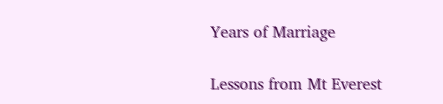Years of Marriage

Lessons from Mt Everest